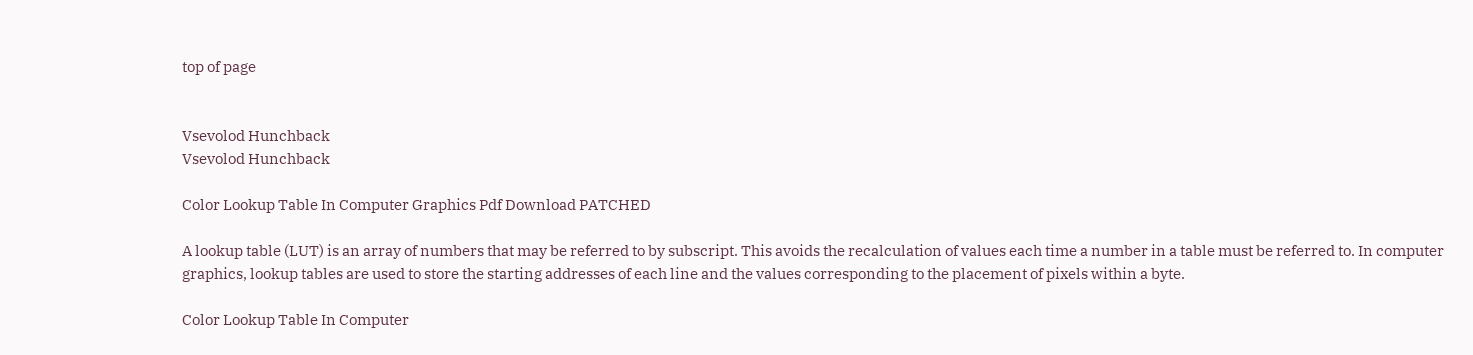top of page


Vsevolod Hunchback
Vsevolod Hunchback

Color Lookup Table In Computer Graphics Pdf Download PATCHED

A lookup table (LUT) is an array of numbers that may be referred to by subscript. This avoids the recalculation of values each time a number in a table must be referred to. In computer graphics, lookup tables are used to store the starting addresses of each line and the values corresponding to the placement of pixels within a byte.

Color Lookup Table In Computer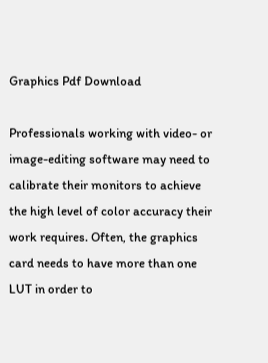Graphics Pdf Download

Professionals working with video- or image-editing software may need to calibrate their monitors to achieve the high level of color accuracy their work requires. Often, the graphics card needs to have more than one LUT in order to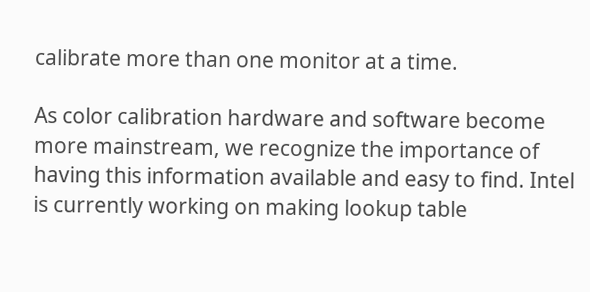calibrate more than one monitor at a time.

As color calibration hardware and software become more mainstream, we recognize the importance of having this information available and easy to find. Intel is currently working on making lookup table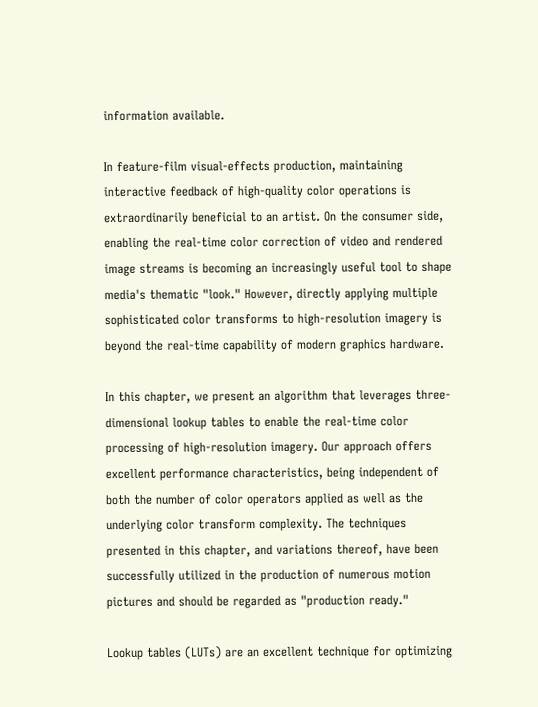information available.

In feature-film visual-effects production, maintaining interactive feedback of high-quality color operations is extraordinarily beneficial to an artist. On the consumer side, enabling the real-time color correction of video and rendered image streams is becoming an increasingly useful tool to shape media's thematic "look." However, directly applying multiple sophisticated color transforms to high-resolution imagery is beyond the real-time capability of modern graphics hardware.

In this chapter, we present an algorithm that leverages three-dimensional lookup tables to enable the real-time color processing of high-resolution imagery. Our approach offers excellent performance characteristics, being independent of both the number of color operators applied as well as the underlying color transform complexity. The techniques presented in this chapter, and variations thereof, have been successfully utilized in the production of numerous motion pictures and should be regarded as "production ready."

Lookup tables (LUTs) are an excellent technique for optimizing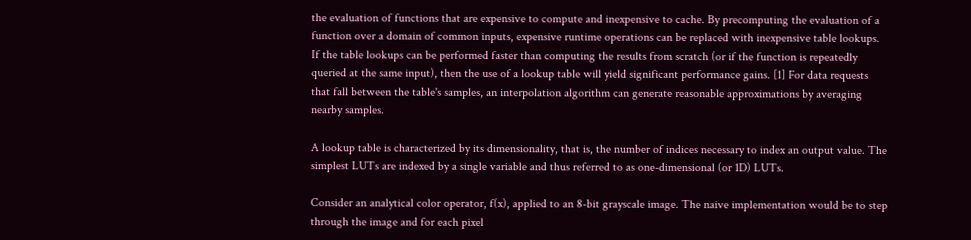the evaluation of functions that are expensive to compute and inexpensive to cache. By precomputing the evaluation of a function over a domain of common inputs, expensive runtime operations can be replaced with inexpensive table lookups. If the table lookups can be performed faster than computing the results from scratch (or if the function is repeatedly queried at the same input), then the use of a lookup table will yield significant performance gains. [1] For data requests that fall between the table's samples, an interpolation algorithm can generate reasonable approximations by averaging nearby samples.

A lookup table is characterized by its dimensionality, that is, the number of indices necessary to index an output value. The simplest LUTs are indexed by a single variable and thus referred to as one-dimensional (or 1D) LUTs.

Consider an analytical color operator, f(x), applied to an 8-bit grayscale image. The naive implementation would be to step through the image and for each pixel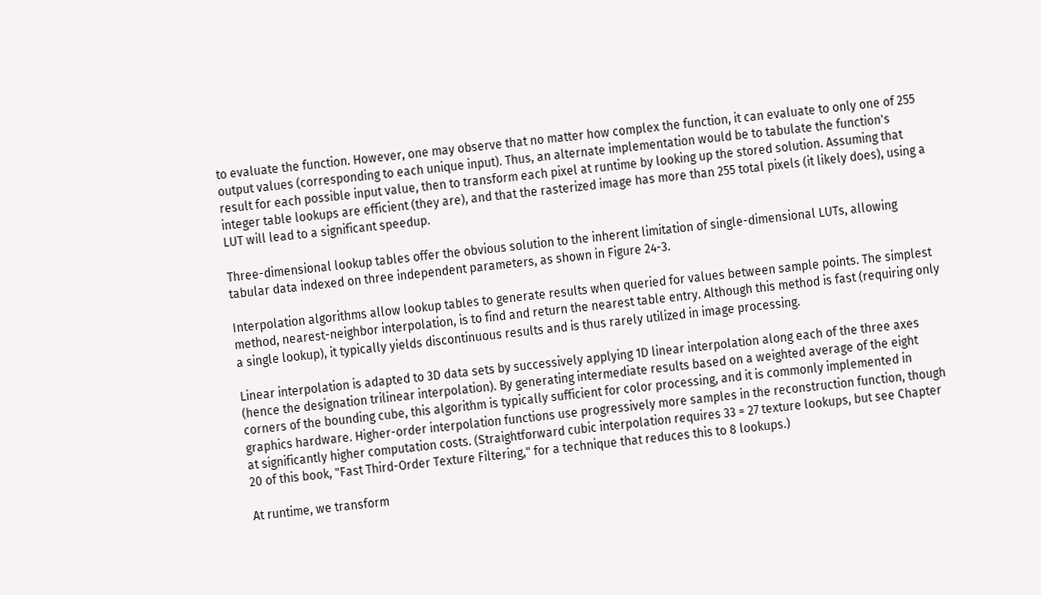to evaluate the function. However, one may observe that no matter how complex the function, it can evaluate to only one of 255 output values (corresponding to each unique input). Thus, an alternate implementation would be to tabulate the function's result for each possible input value, then to transform each pixel at runtime by looking up the stored solution. Assuming that integer table lookups are efficient (they are), and that the rasterized image has more than 255 total pixels (it likely does), using a LUT will lead to a significant speedup.

Three-dimensional lookup tables offer the obvious solution to the inherent limitation of single-dimensional LUTs, allowing tabular data indexed on three independent parameters, as shown in Figure 24-3.

Interpolation algorithms allow lookup tables to generate results when queried for values between sample points. The simplest method, nearest-neighbor interpolation, is to find and return the nearest table entry. Although this method is fast (requiring only a single lookup), it typically yields discontinuous results and is thus rarely utilized in image processing.

Linear interpolation is adapted to 3D data sets by successively applying 1D linear interpolation along each of the three axes (hence the designation trilinear interpolation). By generating intermediate results based on a weighted average of the eight corners of the bounding cube, this algorithm is typically sufficient for color processing, and it is commonly implemented in graphics hardware. Higher-order interpolation functions use progressively more samples in the reconstruction function, though at significantly higher computation costs. (Straightforward cubic interpolation requires 33 = 27 texture lookups, but see Chapter 20 of this book, "Fast Third-Order Texture Filtering," for a technique that reduces this to 8 lookups.)

At runtime, we transform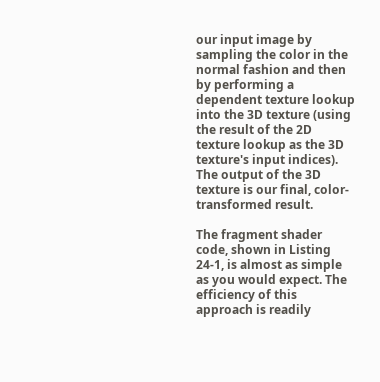our input image by sampling the color in the normal fashion and then by performing a dependent texture lookup into the 3D texture (using the result of the 2D texture lookup as the 3D texture's input indices). The output of the 3D texture is our final, color-transformed result.

The fragment shader code, shown in Listing 24-1, is almost as simple as you would expect. The efficiency of this approach is readily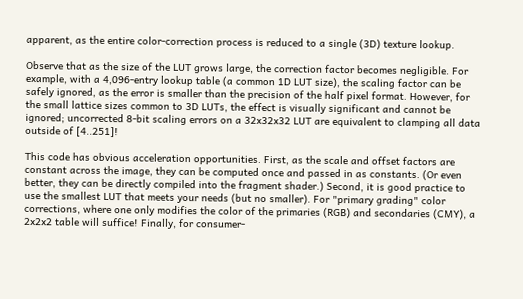apparent, as the entire color-correction process is reduced to a single (3D) texture lookup.

Observe that as the size of the LUT grows large, the correction factor becomes negligible. For example, with a 4,096-entry lookup table (a common 1D LUT size), the scaling factor can be safely ignored, as the error is smaller than the precision of the half pixel format. However, for the small lattice sizes common to 3D LUTs, the effect is visually significant and cannot be ignored; uncorrected 8-bit scaling errors on a 32x32x32 LUT are equivalent to clamping all data outside of [4..251]!

This code has obvious acceleration opportunities. First, as the scale and offset factors are constant across the image, they can be computed once and passed in as constants. (Or even better, they can be directly compiled into the fragment shader.) Second, it is good practice to use the smallest LUT that meets your needs (but no smaller). For "primary grading" color corrections, where one only modifies the color of the primaries (RGB) and secondaries (CMY), a 2x2x2 table will suffice! Finally, for consumer-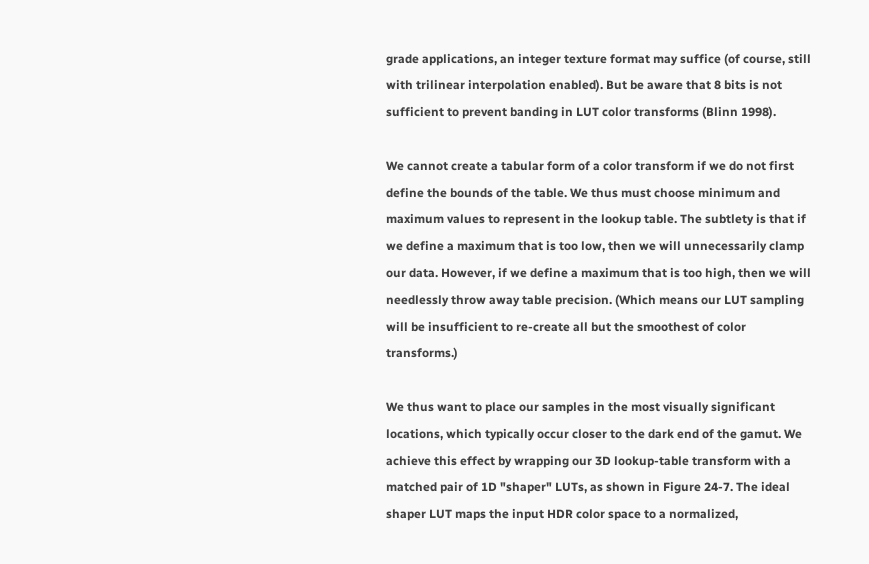grade applications, an integer texture format may suffice (of course, still with trilinear interpolation enabled). But be aware that 8 bits is not sufficient to prevent banding in LUT color transforms (Blinn 1998).

We cannot create a tabular form of a color transform if we do not first define the bounds of the table. We thus must choose minimum and maximum values to represent in the lookup table. The subtlety is that if we define a maximum that is too low, then we will unnecessarily clamp our data. However, if we define a maximum that is too high, then we will needlessly throw away table precision. (Which means our LUT sampling will be insufficient to re-create all but the smoothest of color transforms.)

We thus want to place our samples in the most visually significant locations, which typically occur closer to the dark end of the gamut. We achieve this effect by wrapping our 3D lookup-table transform with a matched pair of 1D "shaper" LUTs, as shown in Figure 24-7. The ideal shaper LUT maps the input HDR color space to a normalized,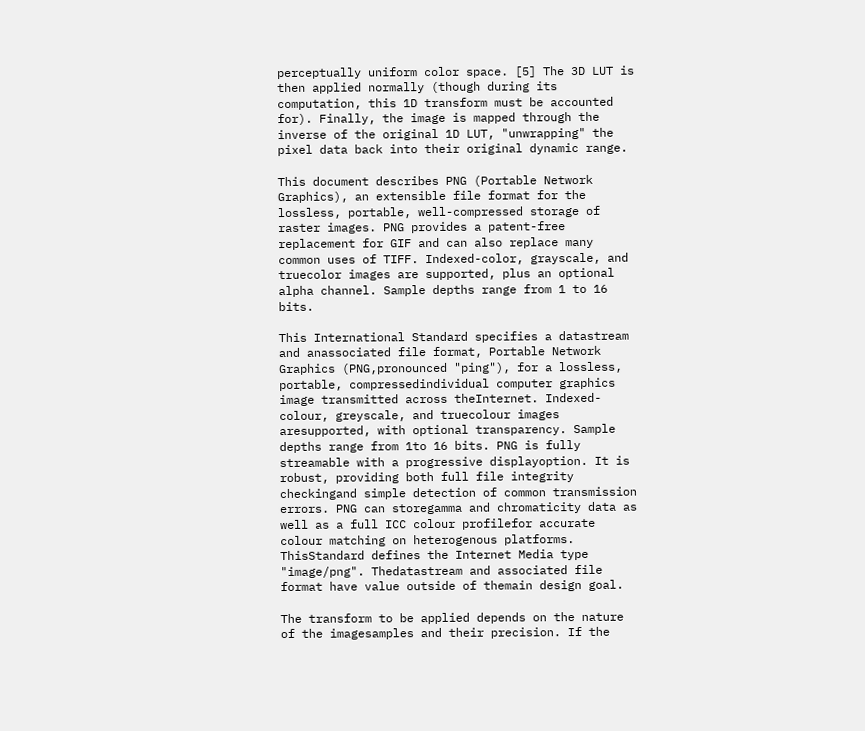perceptually uniform color space. [5] The 3D LUT is then applied normally (though during its computation, this 1D transform must be accounted for). Finally, the image is mapped through the inverse of the original 1D LUT, "unwrapping" the pixel data back into their original dynamic range.

This document describes PNG (Portable Network Graphics), an extensible file format for the lossless, portable, well-compressed storage of raster images. PNG provides a patent-free replacement for GIF and can also replace many common uses of TIFF. Indexed-color, grayscale, and truecolor images are supported, plus an optional alpha channel. Sample depths range from 1 to 16 bits.

This International Standard specifies a datastream and anassociated file format, Portable Network Graphics (PNG,pronounced "ping"), for a lossless, portable, compressedindividual computer graphics image transmitted across theInternet. Indexed-colour, greyscale, and truecolour images aresupported, with optional transparency. Sample depths range from 1to 16 bits. PNG is fully streamable with a progressive displayoption. It is robust, providing both full file integrity checkingand simple detection of common transmission errors. PNG can storegamma and chromaticity data as well as a full ICC colour profilefor accurate colour matching on heterogenous platforms. ThisStandard defines the Internet Media type "image/png". Thedatastream and associated file format have value outside of themain design goal.

The transform to be applied depends on the nature of the imagesamples and their precision. If the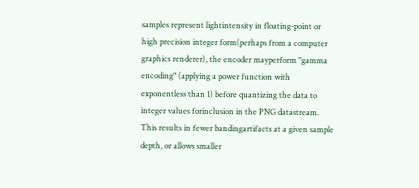samples represent lightintensity in floating-point or high precision integer form(perhaps from a computer graphics renderer), the encoder mayperform "gamma encoding" (applying a power function with exponentless than 1) before quantizing the data to integer values forinclusion in the PNG datastream. This results in fewer bandingartifacts at a given sample depth, or allows smaller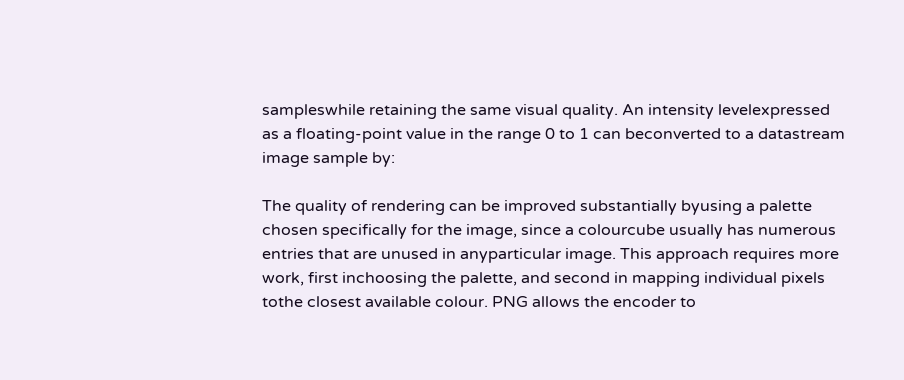sampleswhile retaining the same visual quality. An intensity levelexpressed as a floating-point value in the range 0 to 1 can beconverted to a datastream image sample by:

The quality of rendering can be improved substantially byusing a palette chosen specifically for the image, since a colourcube usually has numerous entries that are unused in anyparticular image. This approach requires more work, first inchoosing the palette, and second in mapping individual pixels tothe closest available colour. PNG allows the encoder to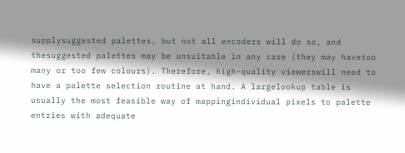supplysuggested palettes, but not all encoders will do so, and thesuggested palettes may be unsuitable in any case (they may havetoo many or too few colours). Therefore, high-quality viewerswill need to have a palette selection routine at hand. A largelookup table is usually the most feasible way of mappingindividual pixels to palette entries with adequate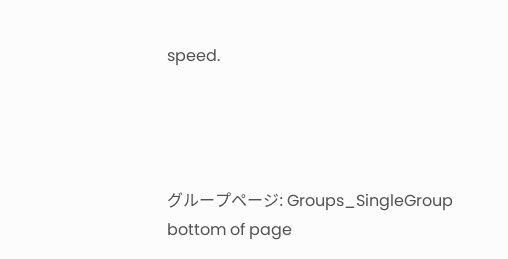speed.




グループページ: Groups_SingleGroup
bottom of page